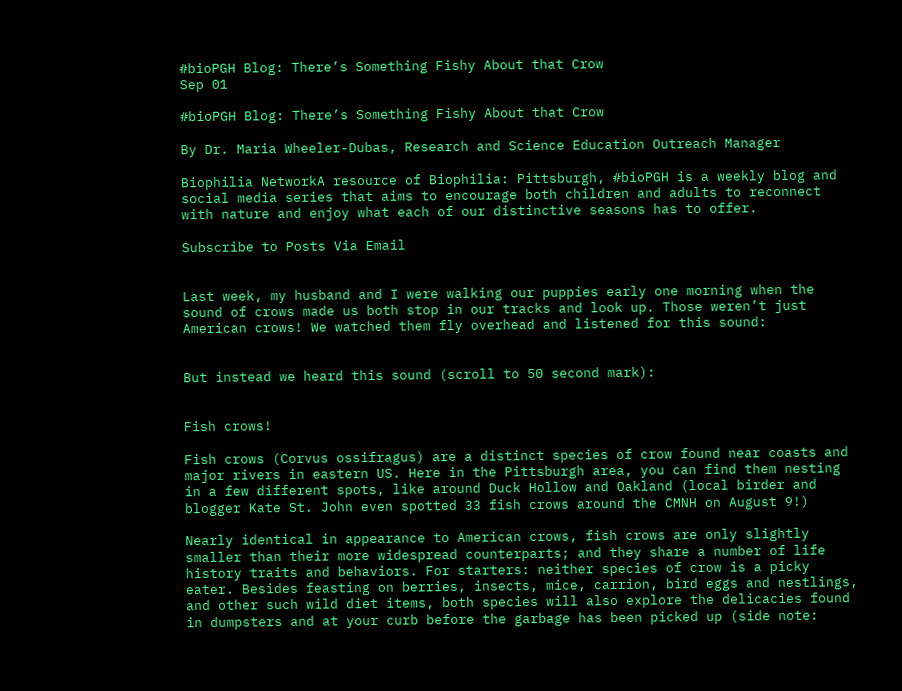#bioPGH Blog: There’s Something Fishy About that Crow
Sep 01

#bioPGH Blog: There’s Something Fishy About that Crow

By Dr. Maria Wheeler-Dubas, Research and Science Education Outreach Manager

Biophilia NetworkA resource of Biophilia: Pittsburgh, #bioPGH is a weekly blog and social media series that aims to encourage both children and adults to reconnect with nature and enjoy what each of our distinctive seasons has to offer.

Subscribe to Posts Via Email


Last week, my husband and I were walking our puppies early one morning when the sound of crows made us both stop in our tracks and look up. Those weren’t just American crows! We watched them fly overhead and listened for this sound:


But instead we heard this sound (scroll to 50 second mark):


Fish crows!

Fish crows (Corvus ossifragus) are a distinct species of crow found near coasts and major rivers in eastern US. Here in the Pittsburgh area, you can find them nesting in a few different spots, like around Duck Hollow and Oakland (local birder and blogger Kate St. John even spotted 33 fish crows around the CMNH on August 9!)

Nearly identical in appearance to American crows, fish crows are only slightly smaller than their more widespread counterparts; and they share a number of life history traits and behaviors. For starters: neither species of crow is a picky eater. Besides feasting on berries, insects, mice, carrion, bird eggs and nestlings, and other such wild diet items, both species will also explore the delicacies found in dumpsters and at your curb before the garbage has been picked up (side note: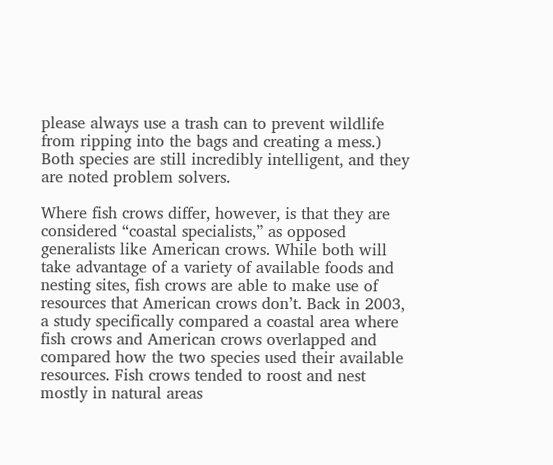please always use a trash can to prevent wildlife from ripping into the bags and creating a mess.) Both species are still incredibly intelligent, and they are noted problem solvers.

Where fish crows differ, however, is that they are considered “coastal specialists,” as opposed generalists like American crows. While both will take advantage of a variety of available foods and nesting sites, fish crows are able to make use of resources that American crows don’t. Back in 2003, a study specifically compared a coastal area where fish crows and American crows overlapped and compared how the two species used their available resources. Fish crows tended to roost and nest mostly in natural areas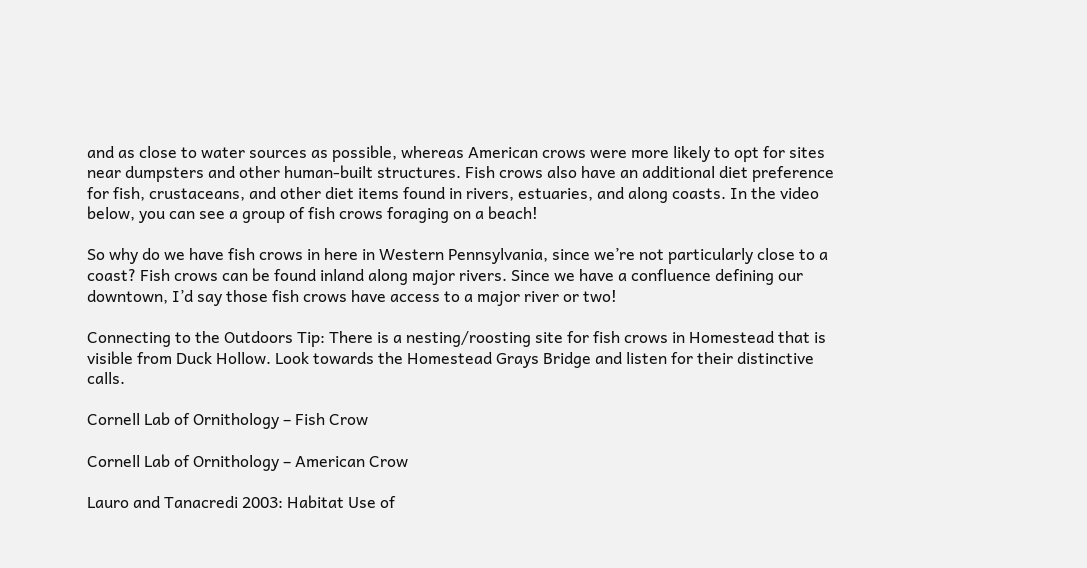and as close to water sources as possible, whereas American crows were more likely to opt for sites near dumpsters and other human-built structures. Fish crows also have an additional diet preference for fish, crustaceans, and other diet items found in rivers, estuaries, and along coasts. In the video below, you can see a group of fish crows foraging on a beach!

So why do we have fish crows in here in Western Pennsylvania, since we’re not particularly close to a coast? Fish crows can be found inland along major rivers. Since we have a confluence defining our downtown, I’d say those fish crows have access to a major river or two!

Connecting to the Outdoors Tip: There is a nesting/roosting site for fish crows in Homestead that is visible from Duck Hollow. Look towards the Homestead Grays Bridge and listen for their distinctive calls.

Cornell Lab of Ornithology – Fish Crow

Cornell Lab of Ornithology – American Crow

Lauro and Tanacredi 2003: Habitat Use of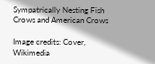Sympatrically Nesting Fish Crows and American Crows

Image credits: Cover, Wikimedia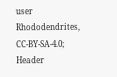user Rhododendrites, CC-BY-SA-4.0; Header